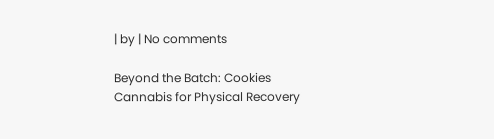| by | No comments

Beyond the Batch: Cookies Cannabis for Physical Recovery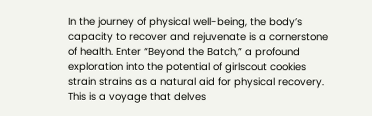In the journey of physical well-being, the body’s capacity to recover and rejuvenate is a cornerstone of health. Enter “Beyond the Batch,” a profound exploration into the potential of girlscout cookies strain strains as a natural aid for physical recovery. This is a voyage that delves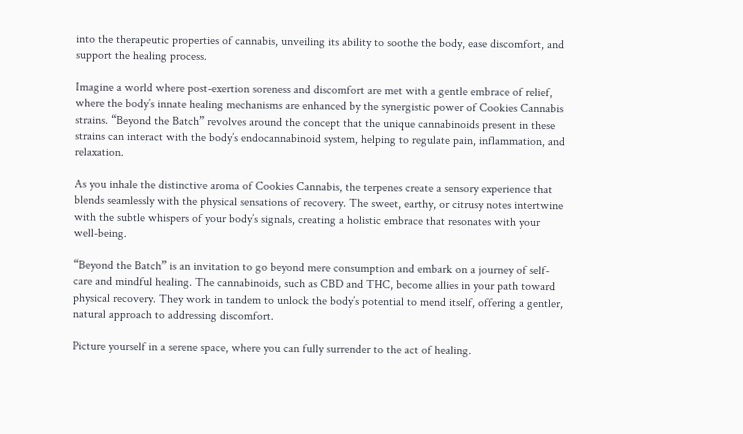into the therapeutic properties of cannabis, unveiling its ability to soothe the body, ease discomfort, and support the healing process.

Imagine a world where post-exertion soreness and discomfort are met with a gentle embrace of relief, where the body’s innate healing mechanisms are enhanced by the synergistic power of Cookies Cannabis strains. “Beyond the Batch” revolves around the concept that the unique cannabinoids present in these strains can interact with the body’s endocannabinoid system, helping to regulate pain, inflammation, and relaxation.

As you inhale the distinctive aroma of Cookies Cannabis, the terpenes create a sensory experience that blends seamlessly with the physical sensations of recovery. The sweet, earthy, or citrusy notes intertwine with the subtle whispers of your body’s signals, creating a holistic embrace that resonates with your well-being.

“Beyond the Batch” is an invitation to go beyond mere consumption and embark on a journey of self-care and mindful healing. The cannabinoids, such as CBD and THC, become allies in your path toward physical recovery. They work in tandem to unlock the body’s potential to mend itself, offering a gentler, natural approach to addressing discomfort.

Picture yourself in a serene space, where you can fully surrender to the act of healing.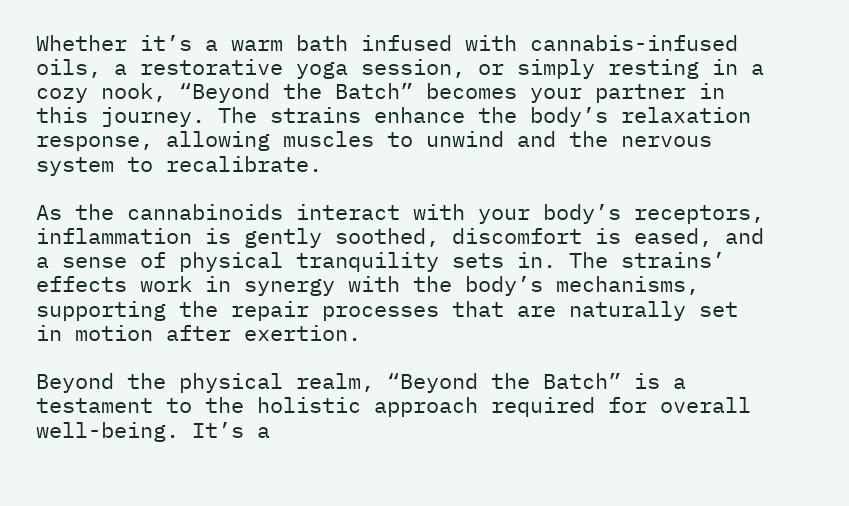Whether it’s a warm bath infused with cannabis-infused oils, a restorative yoga session, or simply resting in a cozy nook, “Beyond the Batch” becomes your partner in this journey. The strains enhance the body’s relaxation response, allowing muscles to unwind and the nervous system to recalibrate.

As the cannabinoids interact with your body’s receptors, inflammation is gently soothed, discomfort is eased, and a sense of physical tranquility sets in. The strains’ effects work in synergy with the body’s mechanisms, supporting the repair processes that are naturally set in motion after exertion.

Beyond the physical realm, “Beyond the Batch” is a testament to the holistic approach required for overall well-being. It’s a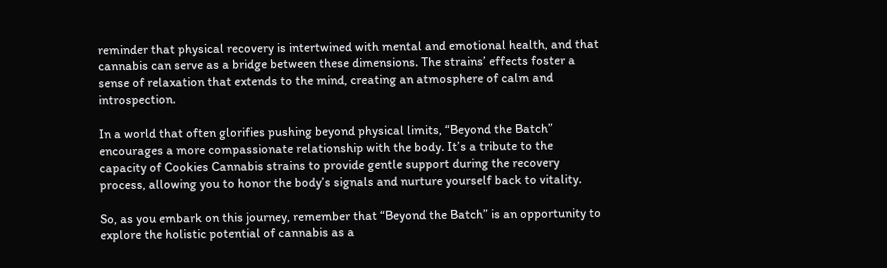reminder that physical recovery is intertwined with mental and emotional health, and that cannabis can serve as a bridge between these dimensions. The strains’ effects foster a sense of relaxation that extends to the mind, creating an atmosphere of calm and introspection.

In a world that often glorifies pushing beyond physical limits, “Beyond the Batch” encourages a more compassionate relationship with the body. It’s a tribute to the capacity of Cookies Cannabis strains to provide gentle support during the recovery process, allowing you to honor the body’s signals and nurture yourself back to vitality.

So, as you embark on this journey, remember that “Beyond the Batch” is an opportunity to explore the holistic potential of cannabis as a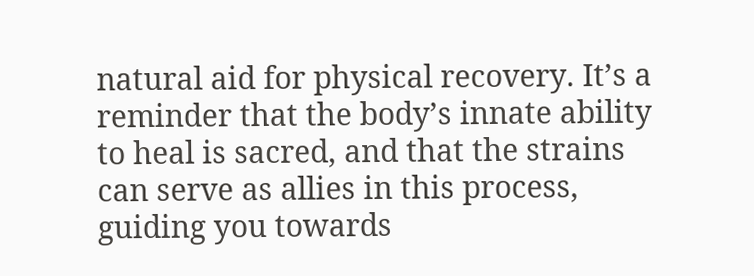natural aid for physical recovery. It’s a reminder that the body’s innate ability to heal is sacred, and that the strains can serve as allies in this process, guiding you towards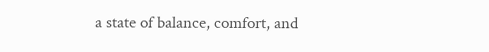a state of balance, comfort, and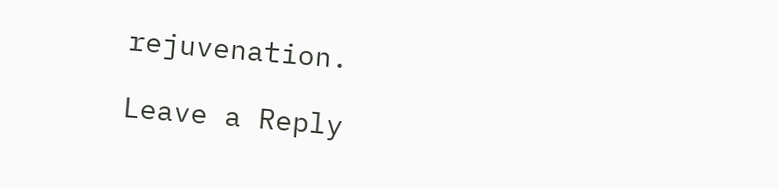rejuvenation.

Leave a Reply